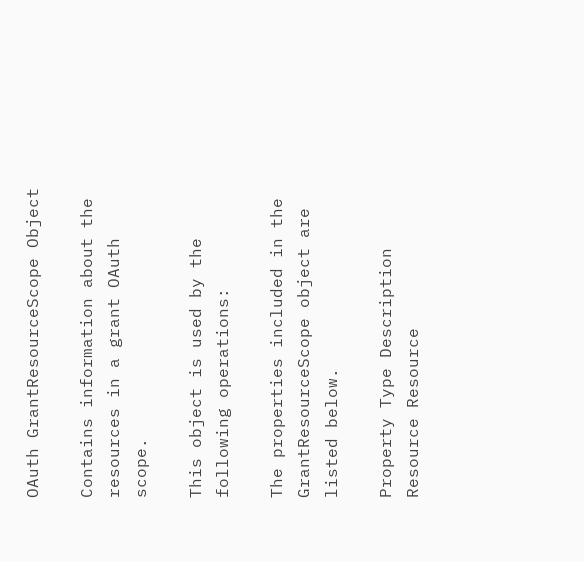OAuth GrantResourceScope Object

Contains information about the resources in a grant OAuth scope.

This object is used by the following operations:

The properties included in the GrantResourceScope object are listed below.

Property Type Description
Resource Resource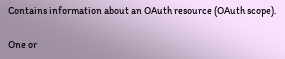Contains information about an OAuth resource (OAuth scope).

One or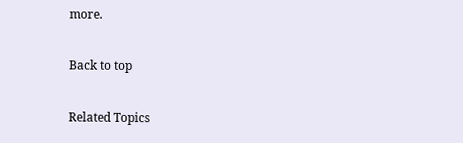more.

Back to top

Related Topics